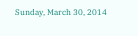Sunday, March 30, 2014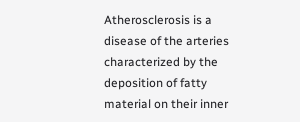Atherosclerosis is a disease of the arteries characterized by the deposition of fatty material on their inner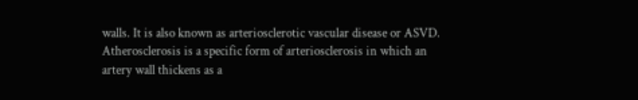walls. It is also known as arteriosclerotic vascular disease or ASVD. Atherosclerosis is a specific form of arteriosclerosis in which an artery wall thickens as a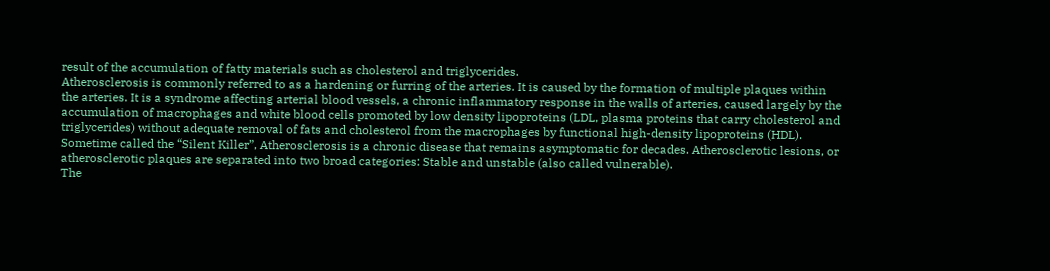result of the accumulation of fatty materials such as cholesterol and triglycerides.
Atherosclerosis is commonly referred to as a hardening or furring of the arteries. It is caused by the formation of multiple plaques within the arteries. It is a syndrome affecting arterial blood vessels, a chronic inflammatory response in the walls of arteries, caused largely by the accumulation of macrophages and white blood cells promoted by low density lipoproteins (LDL, plasma proteins that carry cholesterol and triglycerides) without adequate removal of fats and cholesterol from the macrophages by functional high-density lipoproteins (HDL).
Sometime called the “Silent Killer”, Atherosclerosis is a chronic disease that remains asymptomatic for decades. Atherosclerotic lesions, or atherosclerotic plaques are separated into two broad categories: Stable and unstable (also called vulnerable).
The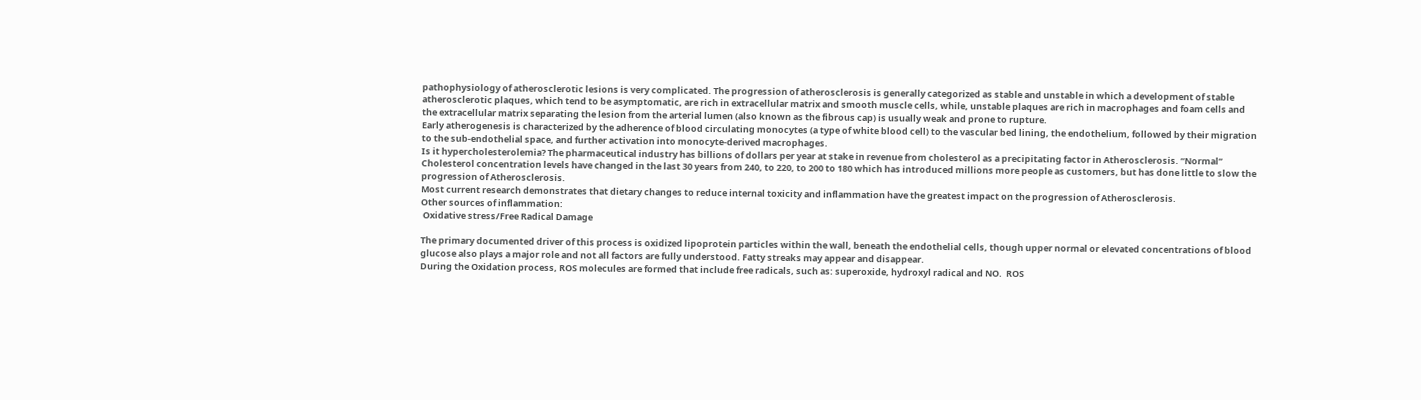pathophysiology of atherosclerotic lesions is very complicated. The progression of atherosclerosis is generally categorized as stable and unstable in which a development of stable atherosclerotic plaques, which tend to be asymptomatic, are rich in extracellular matrix and smooth muscle cells, while, unstable plaques are rich in macrophages and foam cells and the extracellular matrix separating the lesion from the arterial lumen (also known as the fibrous cap) is usually weak and prone to rupture.
Early atherogenesis is characterized by the adherence of blood circulating monocytes (a type of white blood cell) to the vascular bed lining, the endothelium, followed by their migration to the sub-endothelial space, and further activation into monocyte-derived macrophages.
Is it hypercholesterolemia? The pharmaceutical industry has billions of dollars per year at stake in revenue from cholesterol as a precipitating factor in Atherosclerosis. “Normal” Cholesterol concentration levels have changed in the last 30 years from 240, to 220, to 200 to 180 which has introduced millions more people as customers, but has done little to slow the progression of Atherosclerosis.
Most current research demonstrates that dietary changes to reduce internal toxicity and inflammation have the greatest impact on the progression of Atherosclerosis.
Other sources of inflammation:
 Oxidative stress/Free Radical Damage

The primary documented driver of this process is oxidized lipoprotein particles within the wall, beneath the endothelial cells, though upper normal or elevated concentrations of blood glucose also plays a major role and not all factors are fully understood. Fatty streaks may appear and disappear.
During the Oxidation process, ROS molecules are formed that include free radicals, such as: superoxide, hydroxyl radical and NO.  ROS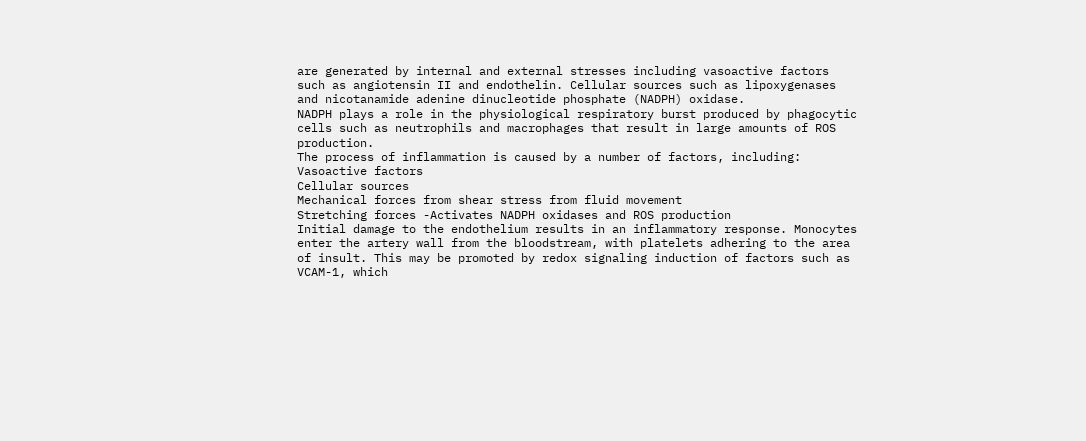are generated by internal and external stresses including vasoactive factors such as angiotensin II and endothelin. Cellular sources such as lipoxygenases and nicotanamide adenine dinucleotide phosphate (NADPH) oxidase.
NADPH plays a role in the physiological respiratory burst produced by phagocytic cells such as neutrophils and macrophages that result in large amounts of ROS production.
The process of inflammation is caused by a number of factors, including:
Vasoactive factors
Cellular sources
Mechanical forces from shear stress from fluid movement
Stretching forces -Activates NADPH oxidases and ROS production
Initial damage to the endothelium results in an inflammatory response. Monocytes enter the artery wall from the bloodstream, with platelets adhering to the area of insult. This may be promoted by redox signaling induction of factors such as VCAM-1, which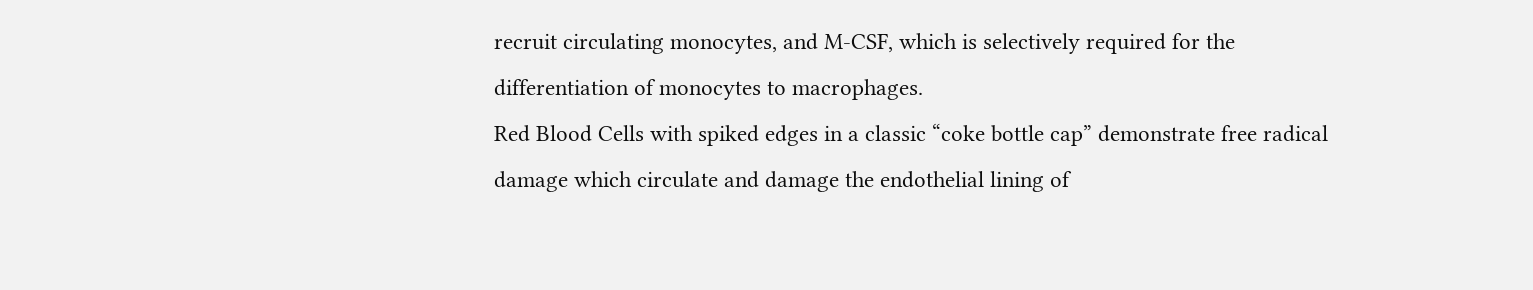recruit circulating monocytes, and M-CSF, which is selectively required for the differentiation of monocytes to macrophages.
Red Blood Cells with spiked edges in a classic “coke bottle cap” demonstrate free radical damage which circulate and damage the endothelial lining of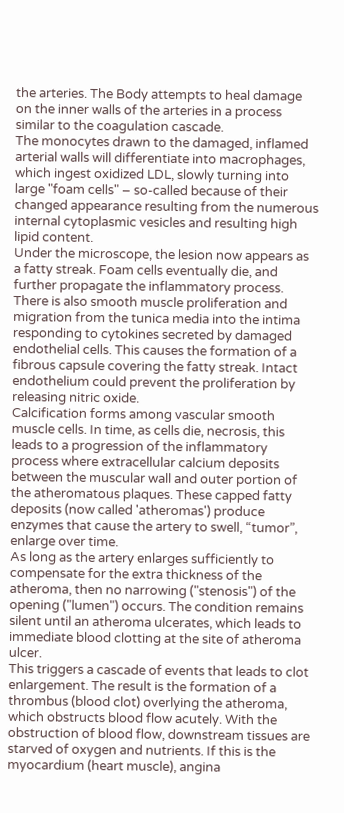the arteries. The Body attempts to heal damage on the inner walls of the arteries in a process similar to the coagulation cascade.
The monocytes drawn to the damaged, inflamed arterial walls will differentiate into macrophages, which ingest oxidized LDL, slowly turning into large "foam cells" – so-called because of their changed appearance resulting from the numerous internal cytoplasmic vesicles and resulting high lipid content.
Under the microscope, the lesion now appears as a fatty streak. Foam cells eventually die, and further propagate the inflammatory process. There is also smooth muscle proliferation and migration from the tunica media into the intima responding to cytokines secreted by damaged endothelial cells. This causes the formation of a fibrous capsule covering the fatty streak. Intact endothelium could prevent the proliferation by releasing nitric oxide.
Calcification forms among vascular smooth muscle cells. In time, as cells die, necrosis, this leads to a progression of the inflammatory process where extracellular calcium deposits between the muscular wall and outer portion of the atheromatous plaques. These capped fatty deposits (now called 'atheromas') produce enzymes that cause the artery to swell, “tumor”, enlarge over time.
As long as the artery enlarges sufficiently to compensate for the extra thickness of the atheroma, then no narrowing ("stenosis") of the opening ("lumen") occurs. The condition remains silent until an atheroma ulcerates, which leads to immediate blood clotting at the site of atheroma ulcer.
This triggers a cascade of events that leads to clot enlargement. The result is the formation of a thrombus (blood clot) overlying the atheroma, which obstructs blood flow acutely. With the obstruction of blood flow, downstream tissues are starved of oxygen and nutrients. If this is the myocardium (heart muscle), angina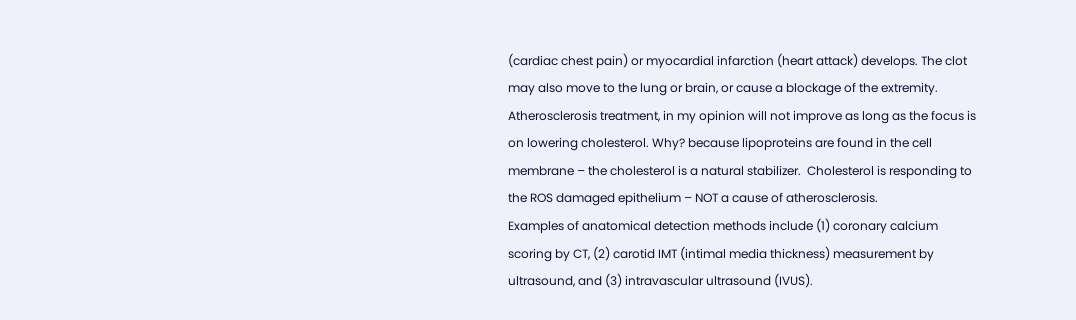(cardiac chest pain) or myocardial infarction (heart attack) develops. The clot may also move to the lung or brain, or cause a blockage of the extremity.
Atherosclerosis treatment, in my opinion will not improve as long as the focus is on lowering cholesterol. Why? because lipoproteins are found in the cell membrane – the cholesterol is a natural stabilizer.  Cholesterol is responding to the ROS damaged epithelium – NOT a cause of atherosclerosis.
Examples of anatomical detection methods include (1) coronary calcium scoring by CT, (2) carotid IMT (intimal media thickness) measurement by ultrasound, and (3) intravascular ultrasound (IVUS).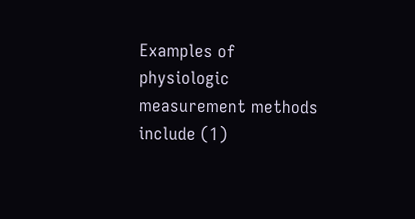Examples of physiologic measurement methods include (1)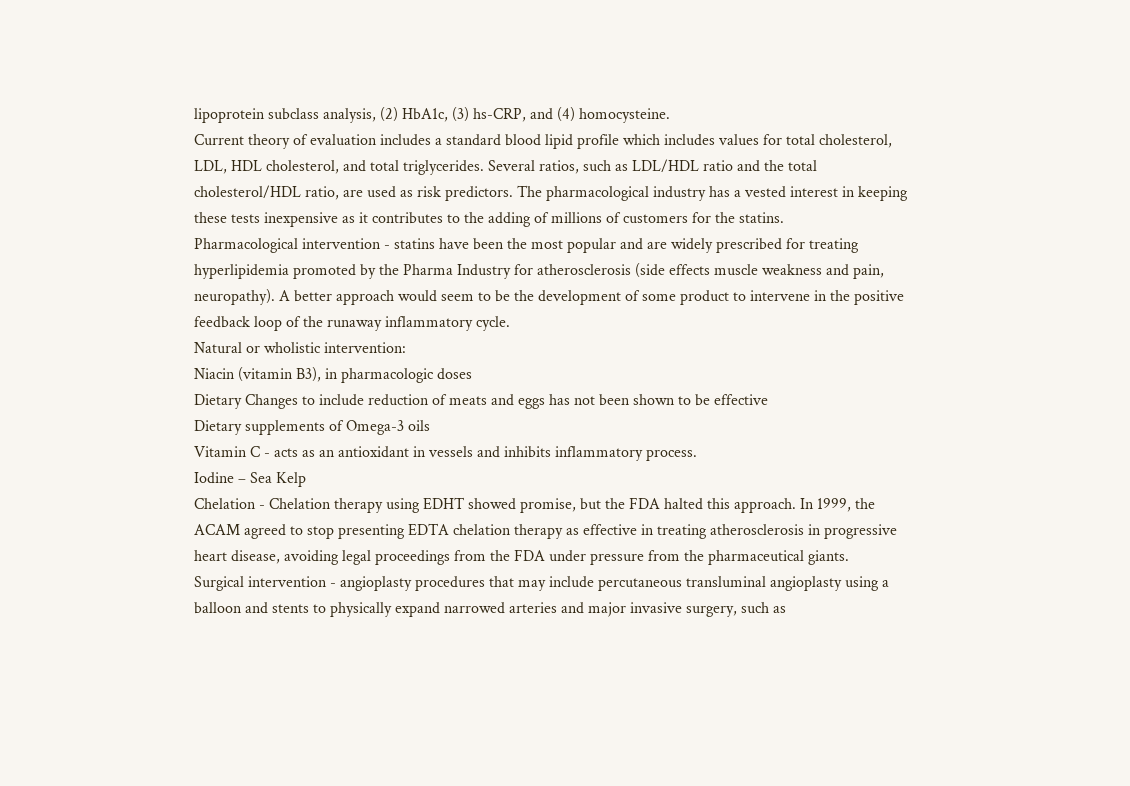lipoprotein subclass analysis, (2) HbA1c, (3) hs-CRP, and (4) homocysteine.
Current theory of evaluation includes a standard blood lipid profile which includes values for total cholesterol, LDL, HDL cholesterol, and total triglycerides. Several ratios, such as LDL/HDL ratio and the total cholesterol/HDL ratio, are used as risk predictors. The pharmacological industry has a vested interest in keeping these tests inexpensive as it contributes to the adding of millions of customers for the statins.
Pharmacological intervention - statins have been the most popular and are widely prescribed for treating hyperlipidemia promoted by the Pharma Industry for atherosclerosis (side effects muscle weakness and pain, neuropathy). A better approach would seem to be the development of some product to intervene in the positive feedback loop of the runaway inflammatory cycle.
Natural or wholistic intervention:
Niacin (vitamin B3), in pharmacologic doses
Dietary Changes to include reduction of meats and eggs has not been shown to be effective
Dietary supplements of Omega-3 oils
Vitamin C - acts as an antioxidant in vessels and inhibits inflammatory process.
Iodine – Sea Kelp
Chelation - Chelation therapy using EDHT showed promise, but the FDA halted this approach. In 1999, the ACAM agreed to stop presenting EDTA chelation therapy as effective in treating atherosclerosis in progressive heart disease, avoiding legal proceedings from the FDA under pressure from the pharmaceutical giants.
Surgical intervention - angioplasty procedures that may include percutaneous transluminal angioplasty using a balloon and stents to physically expand narrowed arteries and major invasive surgery, such as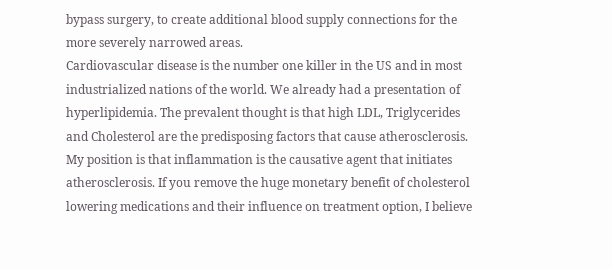bypass surgery, to create additional blood supply connections for the more severely narrowed areas.
Cardiovascular disease is the number one killer in the US and in most industrialized nations of the world. We already had a presentation of hyperlipidemia. The prevalent thought is that high LDL, Triglycerides and Cholesterol are the predisposing factors that cause atherosclerosis. My position is that inflammation is the causative agent that initiates atherosclerosis. If you remove the huge monetary benefit of cholesterol lowering medications and their influence on treatment option, I believe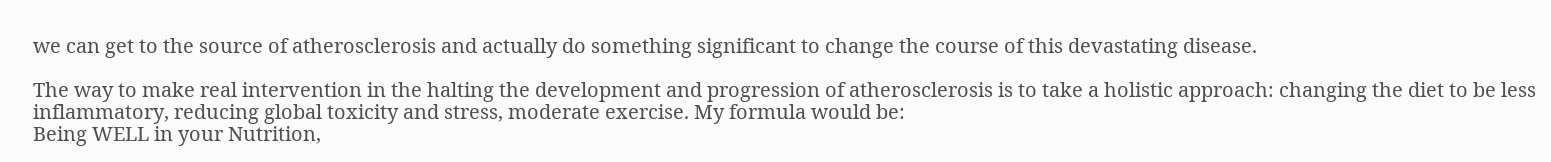we can get to the source of atherosclerosis and actually do something significant to change the course of this devastating disease.

The way to make real intervention in the halting the development and progression of atherosclerosis is to take a holistic approach: changing the diet to be less inflammatory, reducing global toxicity and stress, moderate exercise. My formula would be:
Being WELL in your Nutrition,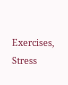Exercises, Stress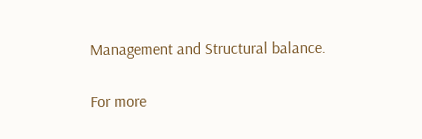Management and Structural balance.

For more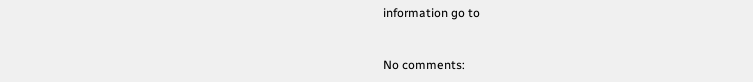information go to


No comments: